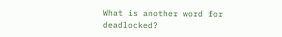What is another word for deadlocked?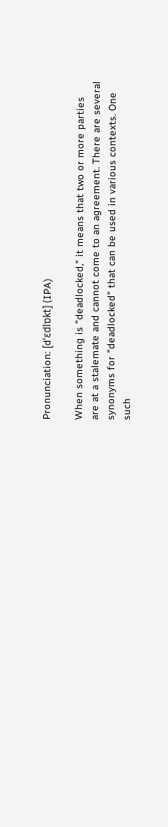Pronunciation: [dˈɛdlɒkt] (IPA)

When something is "deadlocked," it means that two or more parties are at a stalemate and cannot come to an agreement. There are several synonyms for "deadlocked" that can be used in various contexts. One such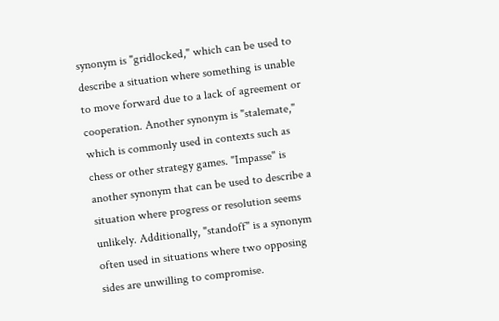synonym is "gridlocked," which can be used to describe a situation where something is unable to move forward due to a lack of agreement or cooperation. Another synonym is "stalemate," which is commonly used in contexts such as chess or other strategy games. "Impasse" is another synonym that can be used to describe a situation where progress or resolution seems unlikely. Additionally, "standoff" is a synonym often used in situations where two opposing sides are unwilling to compromise.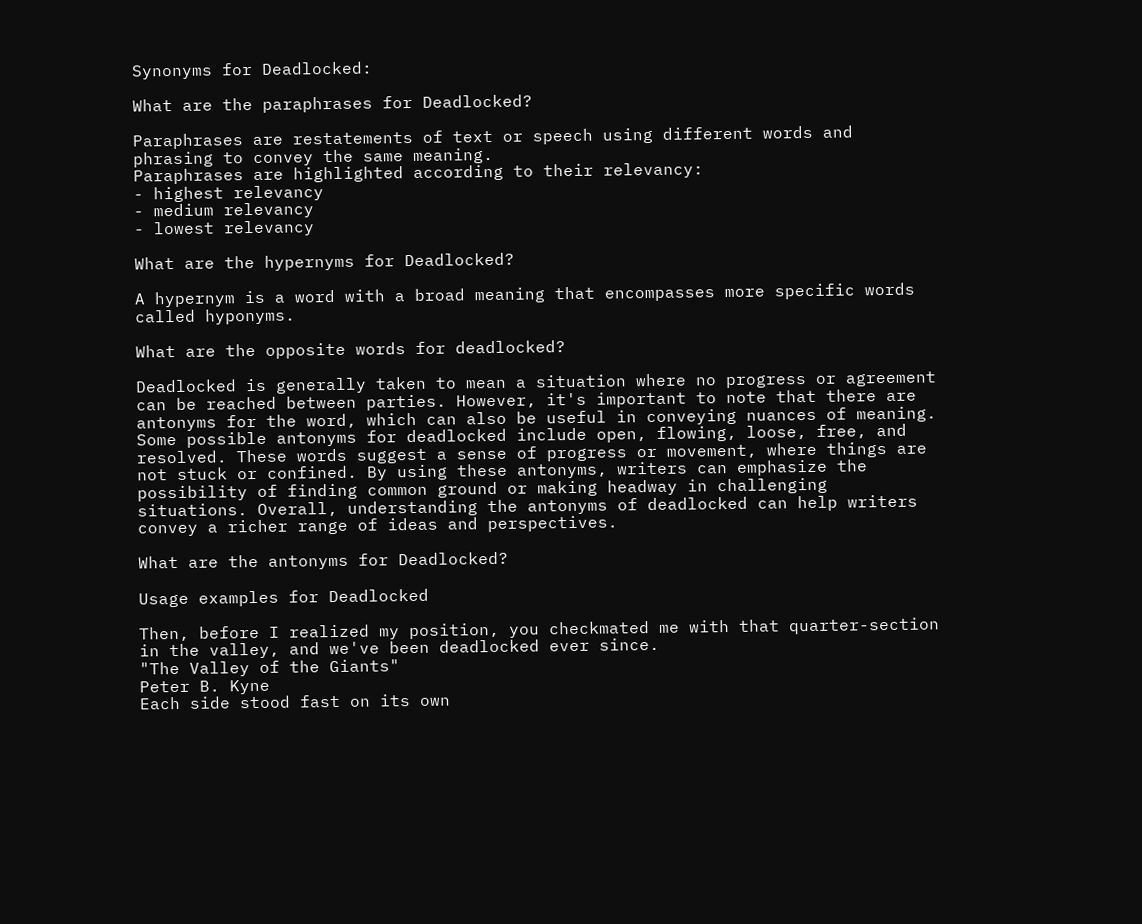Synonyms for Deadlocked:

What are the paraphrases for Deadlocked?

Paraphrases are restatements of text or speech using different words and phrasing to convey the same meaning.
Paraphrases are highlighted according to their relevancy:
- highest relevancy
- medium relevancy
- lowest relevancy

What are the hypernyms for Deadlocked?

A hypernym is a word with a broad meaning that encompasses more specific words called hyponyms.

What are the opposite words for deadlocked?

Deadlocked is generally taken to mean a situation where no progress or agreement can be reached between parties. However, it's important to note that there are antonyms for the word, which can also be useful in conveying nuances of meaning. Some possible antonyms for deadlocked include open, flowing, loose, free, and resolved. These words suggest a sense of progress or movement, where things are not stuck or confined. By using these antonyms, writers can emphasize the possibility of finding common ground or making headway in challenging situations. Overall, understanding the antonyms of deadlocked can help writers convey a richer range of ideas and perspectives.

What are the antonyms for Deadlocked?

Usage examples for Deadlocked

Then, before I realized my position, you checkmated me with that quarter-section in the valley, and we've been deadlocked ever since.
"The Valley of the Giants"
Peter B. Kyne
Each side stood fast on its own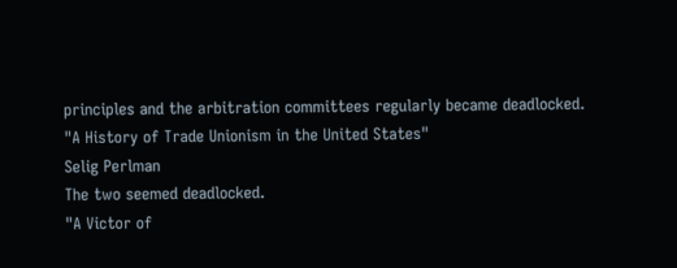principles and the arbitration committees regularly became deadlocked.
"A History of Trade Unionism in the United States"
Selig Perlman
The two seemed deadlocked.
"A Victor of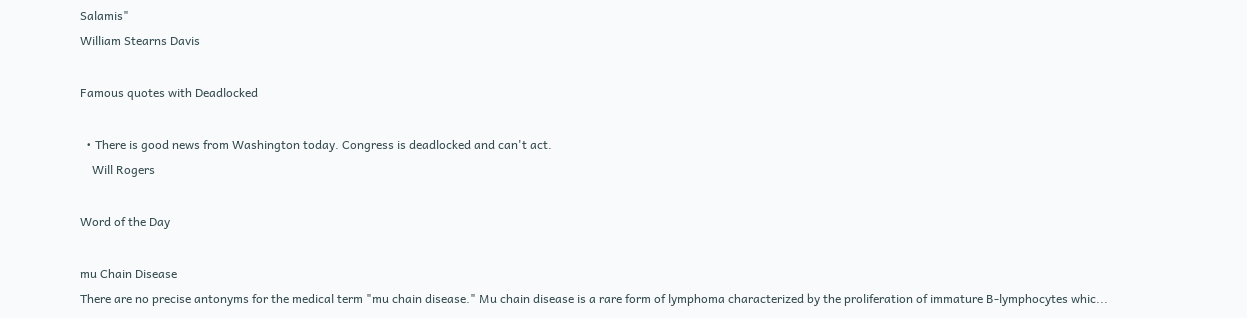Salamis"
William Stearns Davis

Famous quotes with Deadlocked

  • There is good news from Washington today. Congress is deadlocked and can't act.
    Will Rogers

Word of the Day

mu Chain Disease
There are no precise antonyms for the medical term "mu chain disease." Mu chain disease is a rare form of lymphoma characterized by the proliferation of immature B-lymphocytes whic...